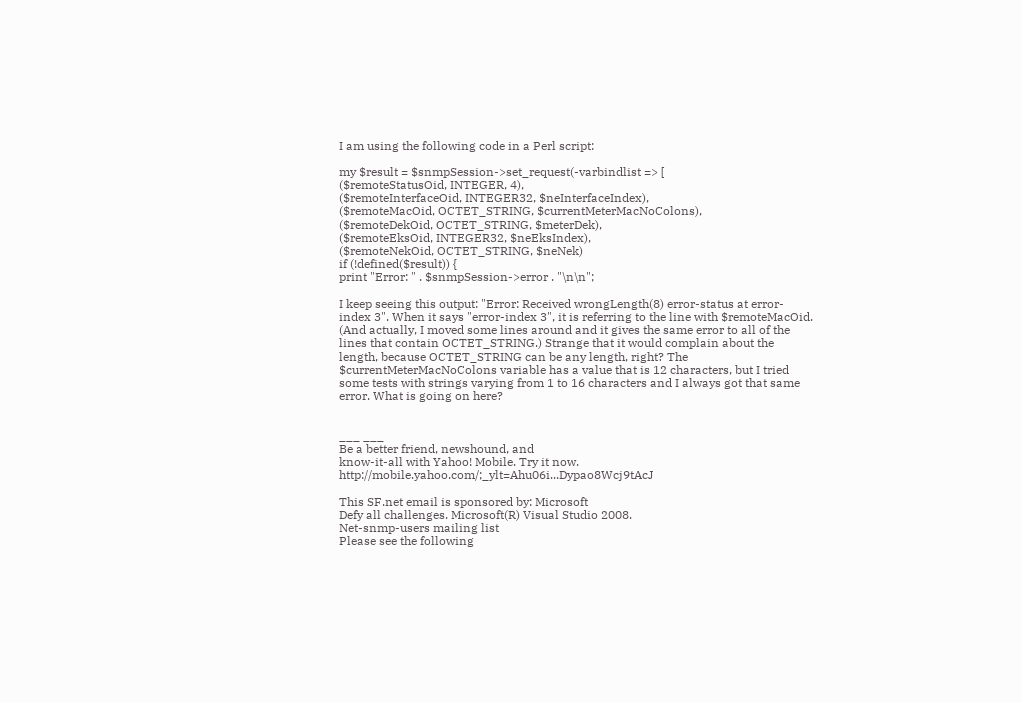I am using the following code in a Perl script:

my $result = $snmpSession->set_request(-varbindlist => [
($remoteStatusOid, INTEGER, 4),
($remoteInterfaceOid, INTEGER32, $neInterfaceIndex),
($remoteMacOid, OCTET_STRING, $currentMeterMacNoColons),
($remoteDekOid, OCTET_STRING, $meterDek),
($remoteEksOid, INTEGER32, $neEksIndex),
($remoteNekOid, OCTET_STRING, $neNek)
if (!defined($result)) {
print "Error: " . $snmpSession->error . "\n\n";

I keep seeing this output: "Error: Received wrongLength(8) error-status at error-index 3". When it says "error-index 3", it is referring to the line with $remoteMacOid. (And actually, I moved some lines around and it gives the same error to all of the lines that contain OCTET_STRING.) Strange that it would complain about the length, because OCTET_STRING can be any length, right? The $currentMeterMacNoColons variable has a value that is 12 characters, but I tried some tests with strings varying from 1 to 16 characters and I always got that same error. What is going on here?


___ ___
Be a better friend, newshound, and
know-it-all with Yahoo! Mobile. Try it now. http://mobile.yahoo.com/;_ylt=Ahu06i...Dypao8Wcj9tAcJ

This SF.net email is sponsored by: Microsoft
Defy all challenges. Microsoft(R) Visual Studio 2008.
Net-snmp-users mailing list
Please see the following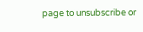page to unsubscribe or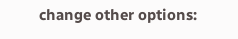change other options: